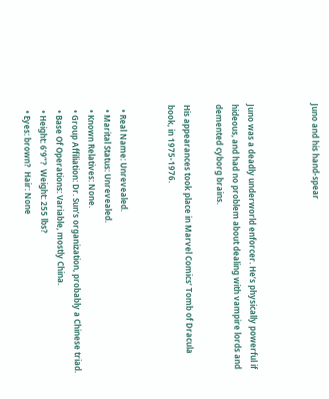Juno and his hand-spear



Juno was a deadly underworld enforcer. He’s physically powerful if hideous, and had no problem about dealing with vampire lords and demented cyborg brains.

His appearances took place in Marvel Comics’ Tomb of Dracula book, in 1975-1976.


  • Real Name: Unrevealed.
  • Marital Status: Unrevealed.
  • Known Relatives: None.
  • Group Affiliation: Dr. Sun’s organization, probably a Chinese triad.
  • Base Of Operations: Variable, mostly China.
  • Height: 6’9”?  Weight: 255 lbs?
  • Eyes: brown?  Hair: None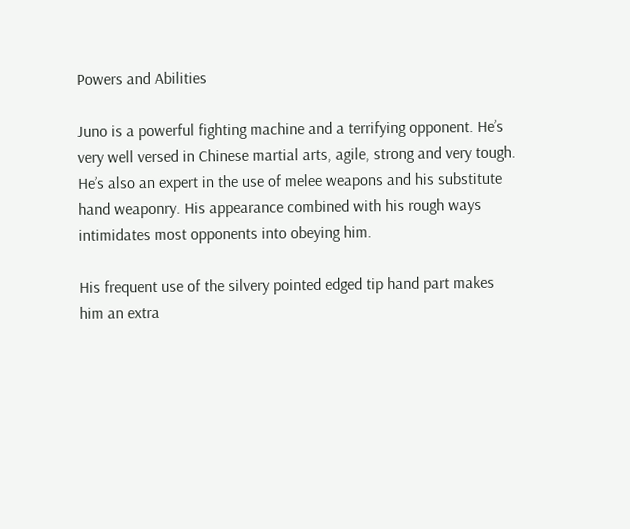Powers and Abilities

Juno is a powerful fighting machine and a terrifying opponent. He’s very well versed in Chinese martial arts, agile, strong and very tough. He’s also an expert in the use of melee weapons and his substitute hand weaponry. His appearance combined with his rough ways intimidates most opponents into obeying him.

His frequent use of the silvery pointed edged tip hand part makes him an extra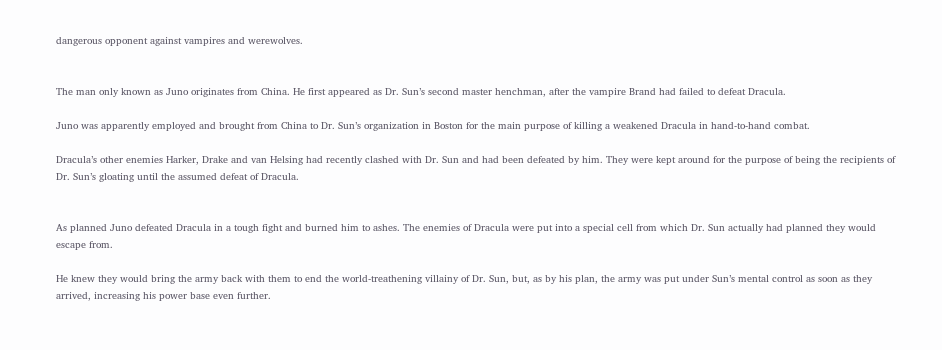dangerous opponent against vampires and werewolves.


The man only known as Juno originates from China. He first appeared as Dr. Sun’s second master henchman, after the vampire Brand had failed to defeat Dracula.

Juno was apparently employed and brought from China to Dr. Sun’s organization in Boston for the main purpose of killing a weakened Dracula in hand-to-hand combat.

Dracula’s other enemies Harker, Drake and van Helsing had recently clashed with Dr. Sun and had been defeated by him. They were kept around for the purpose of being the recipients of Dr. Sun’s gloating until the assumed defeat of Dracula.


As planned Juno defeated Dracula in a tough fight and burned him to ashes. The enemies of Dracula were put into a special cell from which Dr. Sun actually had planned they would escape from.

He knew they would bring the army back with them to end the world-treathening villainy of Dr. Sun, but, as by his plan, the army was put under Sun’s mental control as soon as they arrived, increasing his power base even further.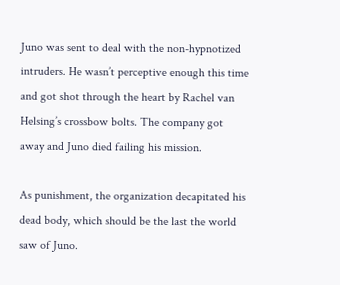Juno was sent to deal with the non-hypnotized intruders. He wasn’t perceptive enough this time and got shot through the heart by Rachel van Helsing’s crossbow bolts. The company got away and Juno died failing his mission.

As punishment, the organization decapitated his dead body, which should be the last the world saw of Juno.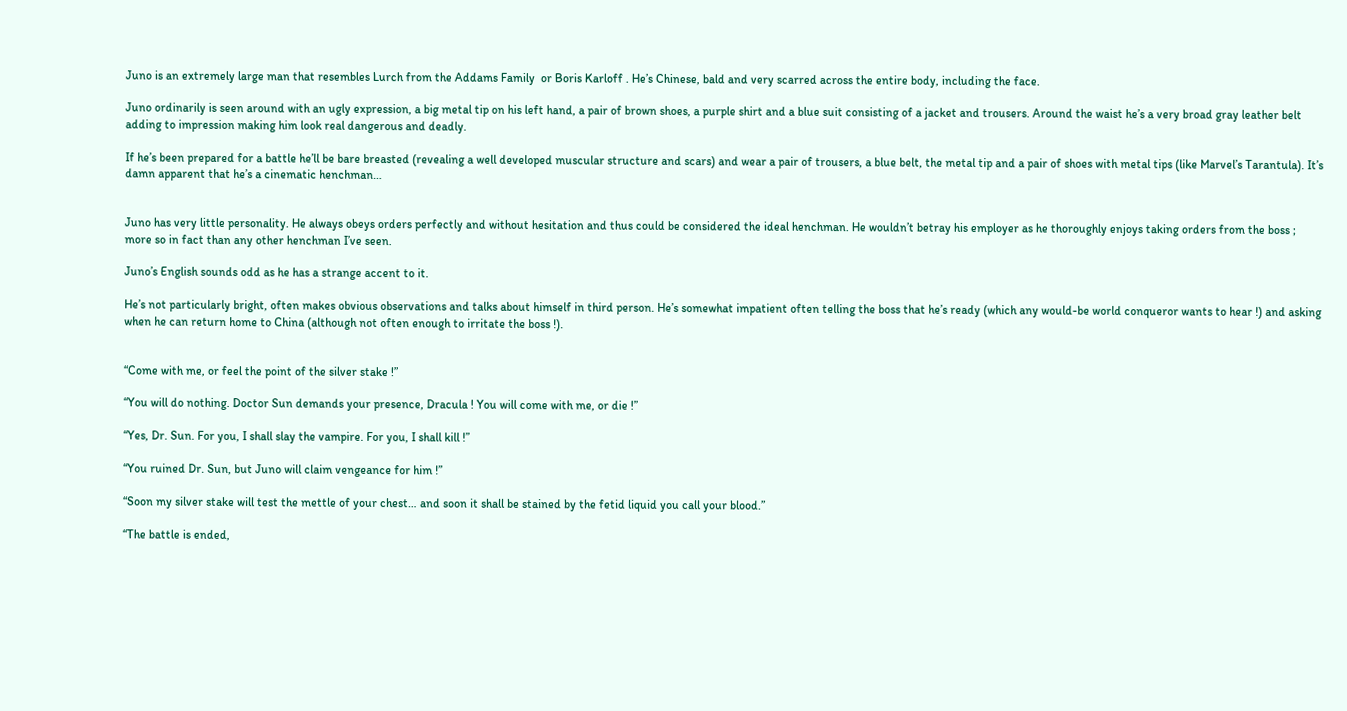Juno is an extremely large man that resembles Lurch from the Addams Family  or Boris Karloff . He’s Chinese, bald and very scarred across the entire body, including the face.

Juno ordinarily is seen around with an ugly expression, a big metal tip on his left hand, a pair of brown shoes, a purple shirt and a blue suit consisting of a jacket and trousers. Around the waist he’s a very broad gray leather belt adding to impression making him look real dangerous and deadly.

If he’s been prepared for a battle he’ll be bare breasted (revealing a well developed muscular structure and scars) and wear a pair of trousers, a blue belt, the metal tip and a pair of shoes with metal tips (like Marvel’s Tarantula). It’s damn apparent that he’s a cinematic henchman…


Juno has very little personality. He always obeys orders perfectly and without hesitation and thus could be considered the ideal henchman. He wouldn’t betray his employer as he thoroughly enjoys taking orders from the boss ; more so in fact than any other henchman I’ve seen.

Juno’s English sounds odd as he has a strange accent to it.

He’s not particularly bright, often makes obvious observations and talks about himself in third person. He’s somewhat impatient often telling the boss that he’s ready (which any would-be world conqueror wants to hear !) and asking when he can return home to China (although not often enough to irritate the boss !).


“Come with me, or feel the point of the silver stake !”

“You will do nothing. Doctor Sun demands your presence, Dracula ! You will come with me, or die !”

“Yes, Dr. Sun. For you, I shall slay the vampire. For you, I shall kill !”

“You ruined Dr. Sun, but Juno will claim vengeance for him !”

“Soon my silver stake will test the mettle of your chest… and soon it shall be stained by the fetid liquid you call your blood.”

“The battle is ended,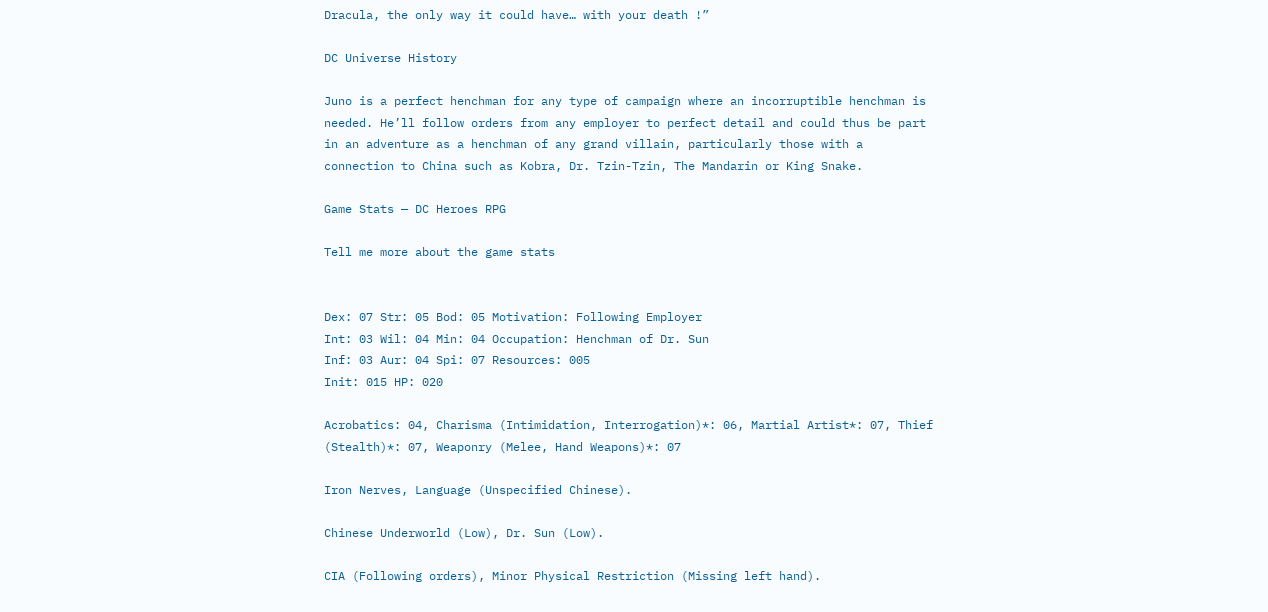Dracula, the only way it could have… with your death !”

DC Universe History

Juno is a perfect henchman for any type of campaign where an incorruptible henchman is needed. He’ll follow orders from any employer to perfect detail and could thus be part in an adventure as a henchman of any grand villain, particularly those with a connection to China such as Kobra, Dr. Tzin-Tzin, The Mandarin or King Snake.

Game Stats — DC Heroes RPG

Tell me more about the game stats


Dex: 07 Str: 05 Bod: 05 Motivation: Following Employer
Int: 03 Wil: 04 Min: 04 Occupation: Henchman of Dr. Sun
Inf: 03 Aur: 04 Spi: 07 Resources: 005
Init: 015 HP: 020

Acrobatics: 04, Charisma (Intimidation, Interrogation)*: 06, Martial Artist*: 07, Thief (Stealth)*: 07, Weaponry (Melee, Hand Weapons)*: 07

Iron Nerves, Language (Unspecified Chinese).

Chinese Underworld (Low), Dr. Sun (Low).

CIA (Following orders), Minor Physical Restriction (Missing left hand).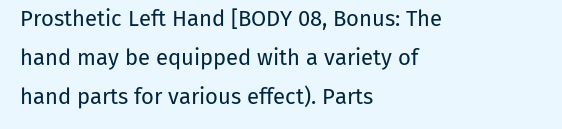Prosthetic Left Hand [BODY 08, Bonus: The hand may be equipped with a variety of hand parts for various effect). Parts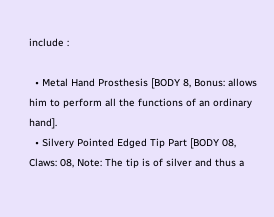include :

  • Metal Hand Prosthesis [BODY 8, Bonus: allows him to perform all the functions of an ordinary hand].
  • Silvery Pointed Edged Tip Part [BODY 08, Claws: 08, Note: The tip is of silver and thus a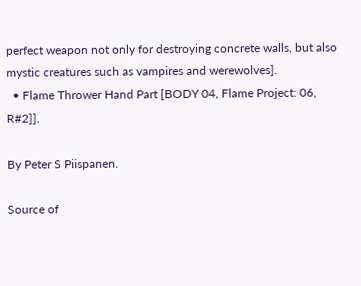perfect weapon not only for destroying concrete walls, but also mystic creatures such as vampires and werewolves].
  • Flame Thrower Hand Part [BODY 04, Flame Project: 06, R#2]].

By Peter S Piispanen.

Source of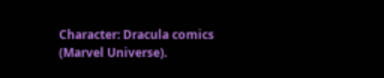Character: Dracula comics (Marvel Universe).